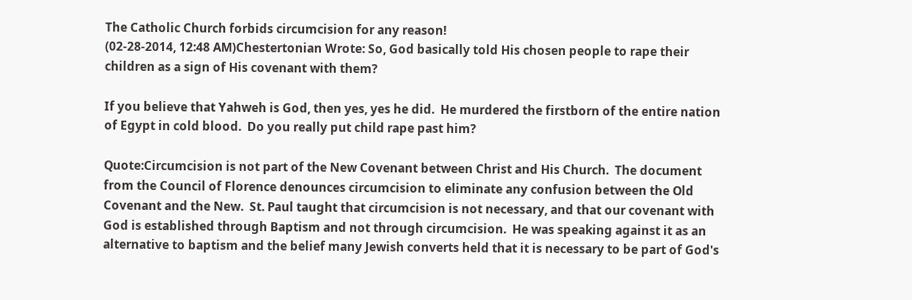The Catholic Church forbids circumcision for any reason!
(02-28-2014, 12:48 AM)Chestertonian Wrote: So, God basically told His chosen people to rape their children as a sign of His covenant with them?

If you believe that Yahweh is God, then yes, yes he did.  He murdered the firstborn of the entire nation of Egypt in cold blood.  Do you really put child rape past him?

Quote:Circumcision is not part of the New Covenant between Christ and His Church.  The document from the Council of Florence denounces circumcision to eliminate any confusion between the Old Covenant and the New.  St. Paul taught that circumcision is not necessary, and that our covenant with God is established through Baptism and not through circumcision.  He was speaking against it as an alternative to baptism and the belief many Jewish converts held that it is necessary to be part of God's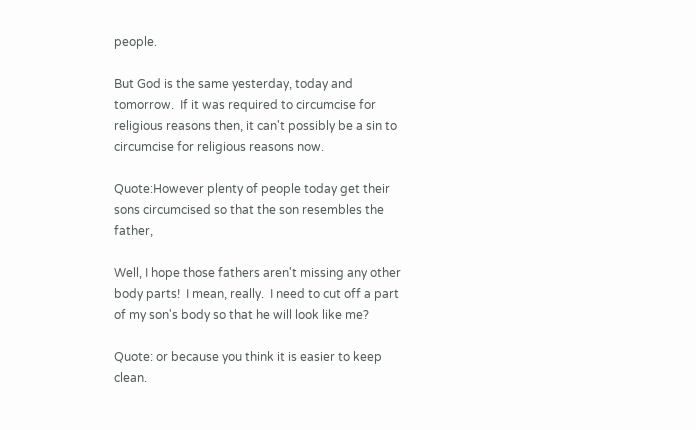people.

But God is the same yesterday, today and tomorrow.  If it was required to circumcise for religious reasons then, it can't possibly be a sin to circumcise for religious reasons now.

Quote:However plenty of people today get their sons circumcised so that the son resembles the father,

Well, I hope those fathers aren't missing any other body parts!  I mean, really.  I need to cut off a part of my son's body so that he will look like me?

Quote: or because you think it is easier to keep clean.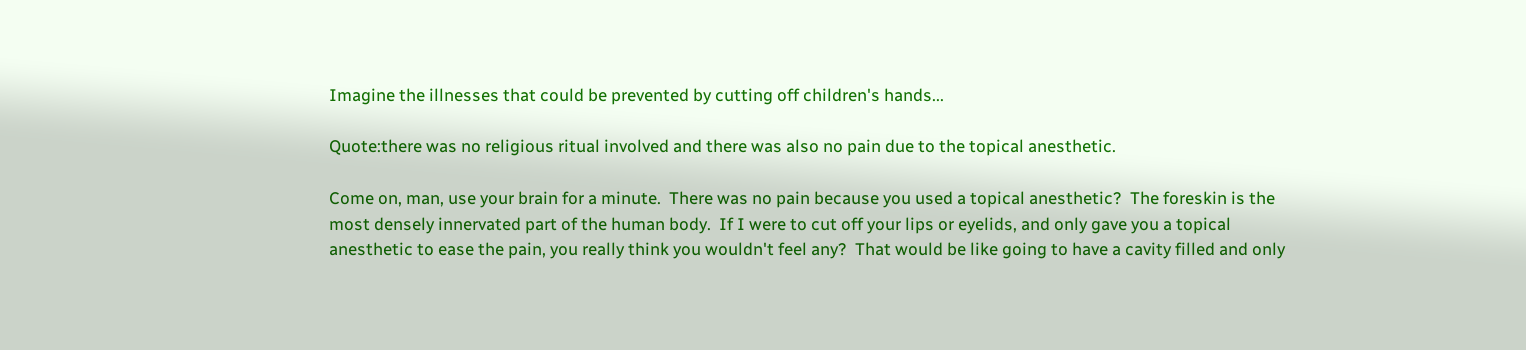Imagine the illnesses that could be prevented by cutting off children's hands...

Quote:there was no religious ritual involved and there was also no pain due to the topical anesthetic.

Come on, man, use your brain for a minute.  There was no pain because you used a topical anesthetic?  The foreskin is the most densely innervated part of the human body.  If I were to cut off your lips or eyelids, and only gave you a topical anesthetic to ease the pain, you really think you wouldn't feel any?  That would be like going to have a cavity filled and only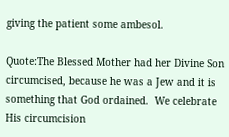giving the patient some ambesol.

Quote:The Blessed Mother had her Divine Son circumcised, because he was a Jew and it is something that God ordained.  We celebrate His circumcision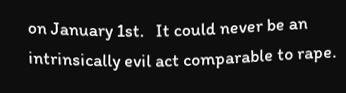on January 1st.   It could never be an intrinsically evil act comparable to rape.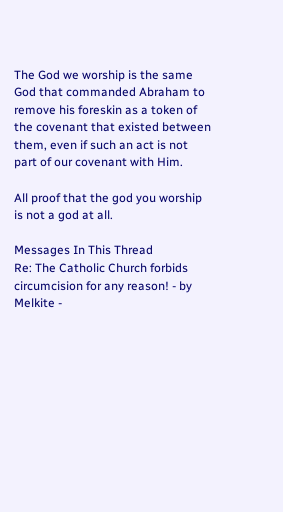The God we worship is the same God that commanded Abraham to remove his foreskin as a token of the covenant that existed between them, even if such an act is not part of our covenant with Him.

All proof that the god you worship is not a god at all.

Messages In This Thread
Re: The Catholic Church forbids circumcision for any reason! - by Melkite -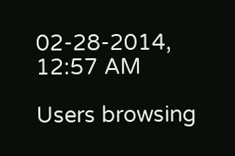02-28-2014, 12:57 AM

Users browsing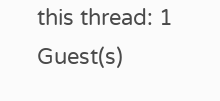this thread: 1 Guest(s)